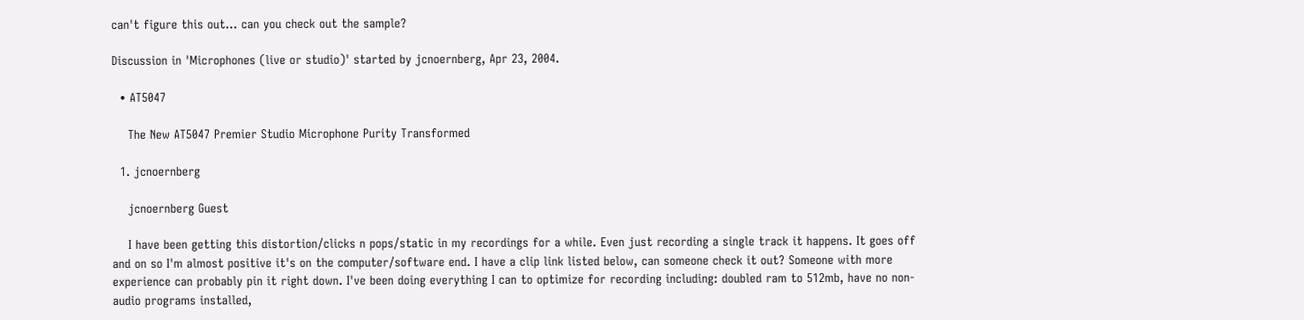can't figure this out... can you check out the sample?

Discussion in 'Microphones (live or studio)' started by jcnoernberg, Apr 23, 2004.

  • AT5047

    The New AT5047 Premier Studio Microphone Purity Transformed

  1. jcnoernberg

    jcnoernberg Guest

    I have been getting this distortion/clicks n pops/static in my recordings for a while. Even just recording a single track it happens. It goes off and on so I'm almost positive it's on the computer/software end. I have a clip link listed below, can someone check it out? Someone with more experience can probably pin it right down. I've been doing everything I can to optimize for recording including: doubled ram to 512mb, have no non-audio programs installed,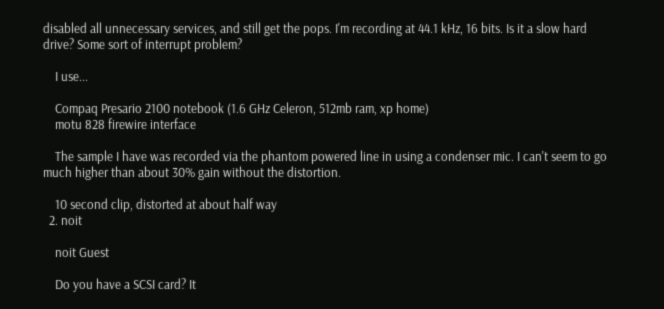disabled all unnecessary services, and still get the pops. I'm recording at 44.1 kHz, 16 bits. Is it a slow hard drive? Some sort of interrupt problem?

    I use...

    Compaq Presario 2100 notebook (1.6 GHz Celeron, 512mb ram, xp home)
    motu 828 firewire interface

    The sample I have was recorded via the phantom powered line in using a condenser mic. I can't seem to go much higher than about 30% gain without the distortion.

    10 second clip, distorted at about half way
  2. noit

    noit Guest

    Do you have a SCSI card? It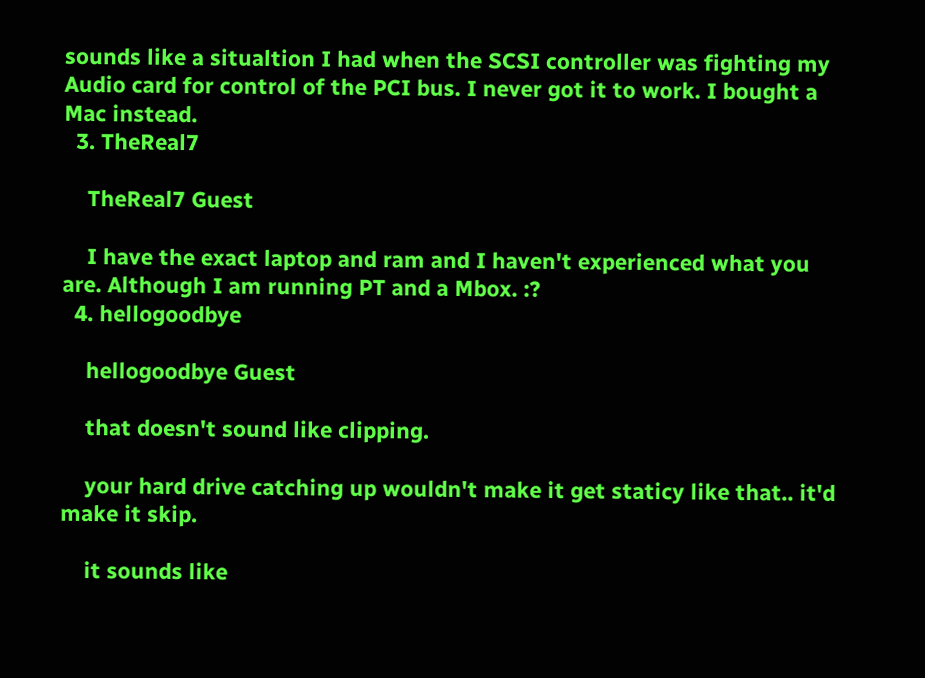sounds like a situaltion I had when the SCSI controller was fighting my Audio card for control of the PCI bus. I never got it to work. I bought a Mac instead.
  3. TheReal7

    TheReal7 Guest

    I have the exact laptop and ram and I haven't experienced what you are. Although I am running PT and a Mbox. :?
  4. hellogoodbye

    hellogoodbye Guest

    that doesn't sound like clipping.

    your hard drive catching up wouldn't make it get staticy like that.. it'd make it skip.

    it sounds like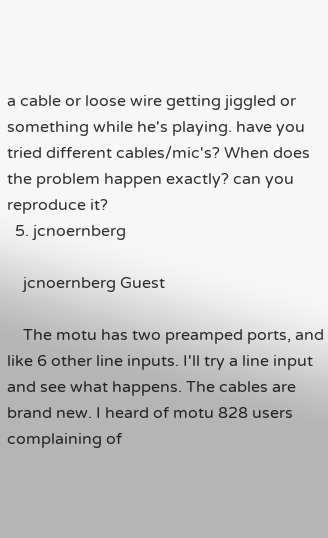a cable or loose wire getting jiggled or something while he's playing. have you tried different cables/mic's? When does the problem happen exactly? can you reproduce it?
  5. jcnoernberg

    jcnoernberg Guest

    The motu has two preamped ports, and like 6 other line inputs. I'll try a line input and see what happens. The cables are brand new. I heard of motu 828 users complaining of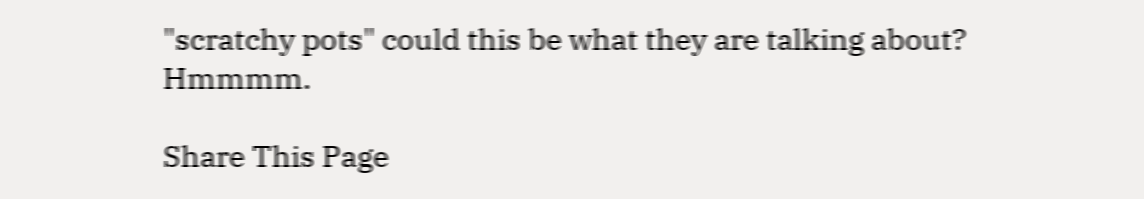"scratchy pots" could this be what they are talking about? Hmmmm.

Share This Page